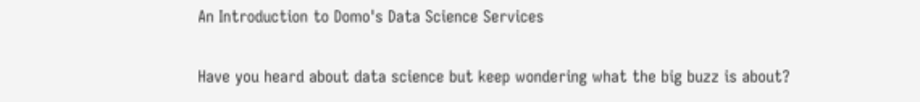An Introduction to Domo's Data Science Services

Have you heard about data science but keep wondering what the big buzz is about?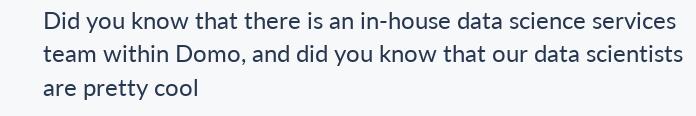Did you know that there is an in-house data science services team within Domo, and did you know that our data scientists are pretty cool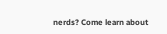nerds? Come learn about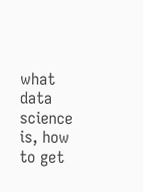what data science is, how to get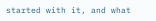started with it, and what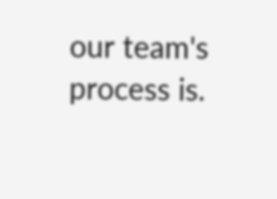our team's process is.